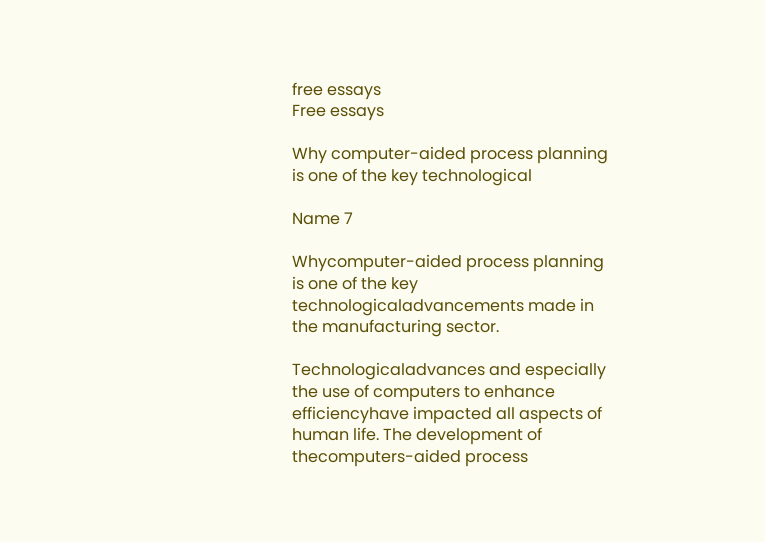free essays
Free essays

Why computer-aided process planning is one of the key technological

Name 7

Whycomputer-aided process planning is one of the key technologicaladvancements made in the manufacturing sector.

Technologicaladvances and especially the use of computers to enhance efficiencyhave impacted all aspects of human life. The development of thecomputers-aided process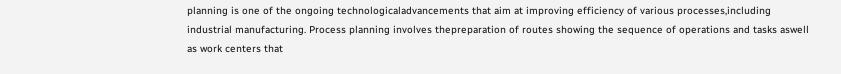planning is one of the ongoing technologicaladvancements that aim at improving efficiency of various processes,including industrial manufacturing. Process planning involves thepreparation of routes showing the sequence of operations and tasks aswell as work centers that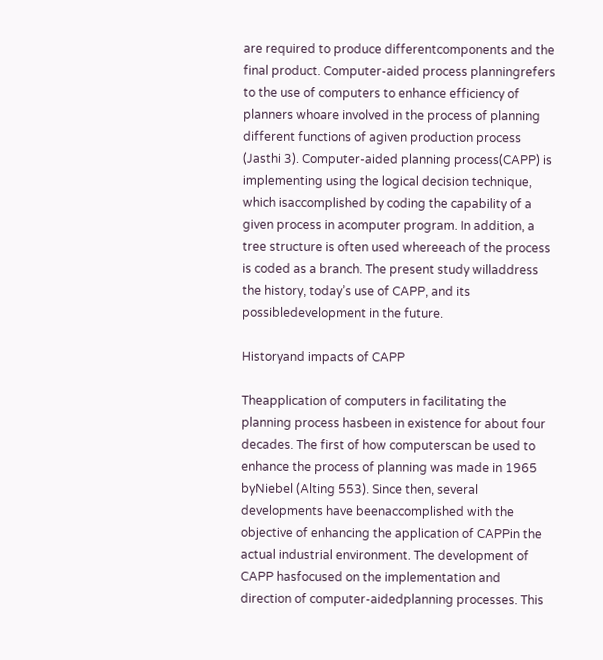are required to produce differentcomponents and the final product. Computer-aided process planningrefers to the use of computers to enhance efficiency of planners whoare involved in the process of planning different functions of agiven production process (Jasthi 3). Computer-aided planning process(CAPP) is implementing using the logical decision technique, which isaccomplished by coding the capability of a given process in acomputer program. In addition, a tree structure is often used whereeach of the process is coded as a branch. The present study willaddress the history, today’s use of CAPP, and its possibledevelopment in the future.

Historyand impacts of CAPP

Theapplication of computers in facilitating the planning process hasbeen in existence for about four decades. The first of how computerscan be used to enhance the process of planning was made in 1965 byNiebel (Alting 553). Since then, several developments have beenaccomplished with the objective of enhancing the application of CAPPin the actual industrial environment. The development of CAPP hasfocused on the implementation and direction of computer-aidedplanning processes. This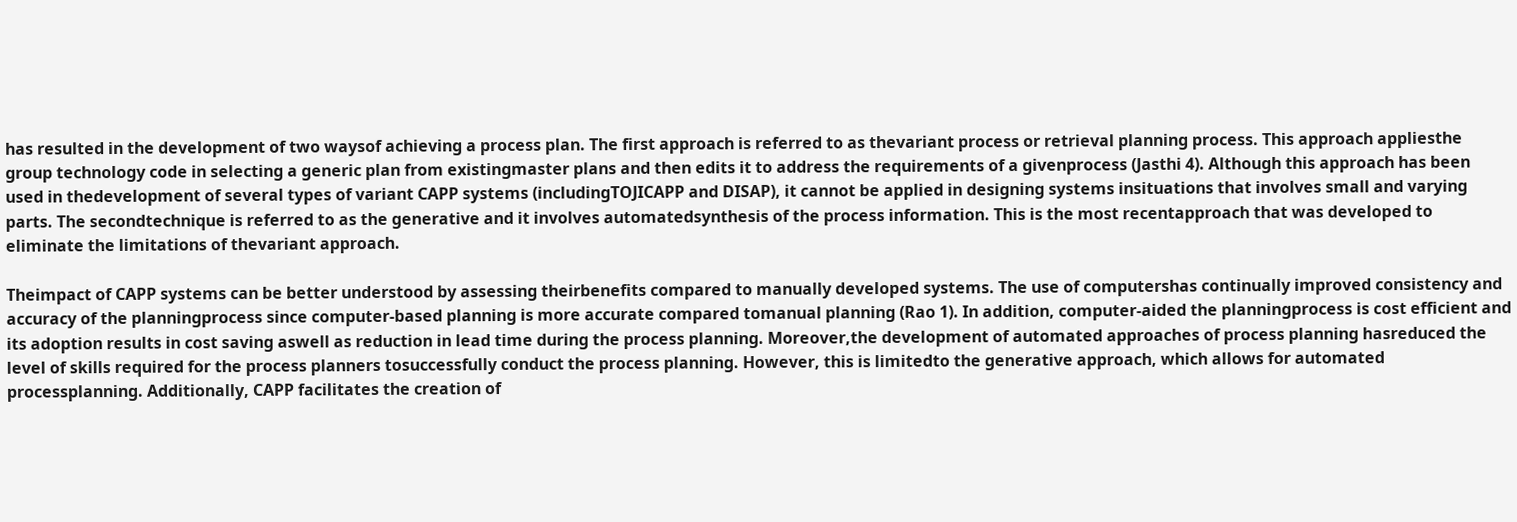has resulted in the development of two waysof achieving a process plan. The first approach is referred to as thevariant process or retrieval planning process. This approach appliesthe group technology code in selecting a generic plan from existingmaster plans and then edits it to address the requirements of a givenprocess (Jasthi 4). Although this approach has been used in thedevelopment of several types of variant CAPP systems (includingTOJICAPP and DISAP), it cannot be applied in designing systems insituations that involves small and varying parts. The secondtechnique is referred to as the generative and it involves automatedsynthesis of the process information. This is the most recentapproach that was developed to eliminate the limitations of thevariant approach.

Theimpact of CAPP systems can be better understood by assessing theirbenefits compared to manually developed systems. The use of computershas continually improved consistency and accuracy of the planningprocess since computer-based planning is more accurate compared tomanual planning (Rao 1). In addition, computer-aided the planningprocess is cost efficient and its adoption results in cost saving aswell as reduction in lead time during the process planning. Moreover,the development of automated approaches of process planning hasreduced the level of skills required for the process planners tosuccessfully conduct the process planning. However, this is limitedto the generative approach, which allows for automated processplanning. Additionally, CAPP facilitates the creation of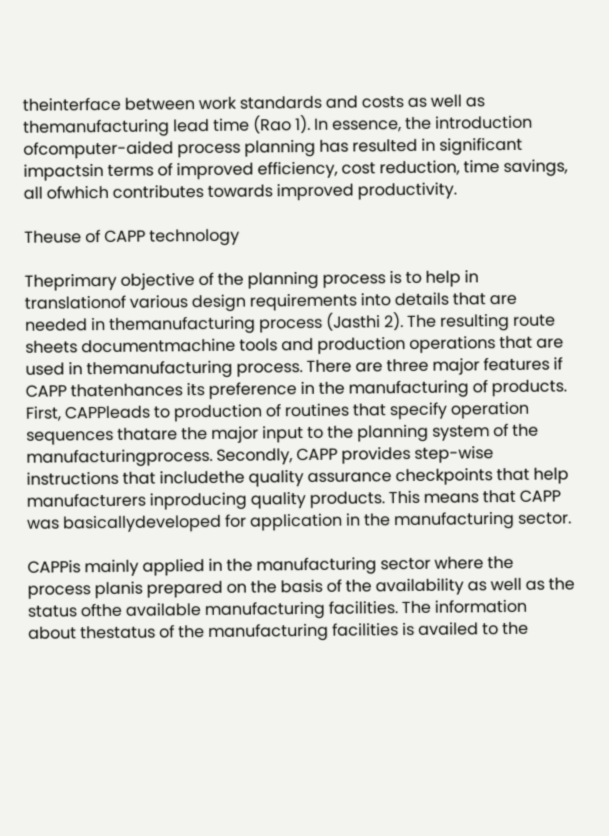theinterface between work standards and costs as well as themanufacturing lead time (Rao 1). In essence, the introduction ofcomputer-aided process planning has resulted in significant impactsin terms of improved efficiency, cost reduction, time savings, all ofwhich contributes towards improved productivity.

Theuse of CAPP technology

Theprimary objective of the planning process is to help in translationof various design requirements into details that are needed in themanufacturing process (Jasthi 2). The resulting route sheets documentmachine tools and production operations that are used in themanufacturing process. There are three major features if CAPP thatenhances its preference in the manufacturing of products. First, CAPPleads to production of routines that specify operation sequences thatare the major input to the planning system of the manufacturingprocess. Secondly, CAPP provides step-wise instructions that includethe quality assurance checkpoints that help manufacturers inproducing quality products. This means that CAPP was basicallydeveloped for application in the manufacturing sector.

CAPPis mainly applied in the manufacturing sector where the process planis prepared on the basis of the availability as well as the status ofthe available manufacturing facilities. The information about thestatus of the manufacturing facilities is availed to the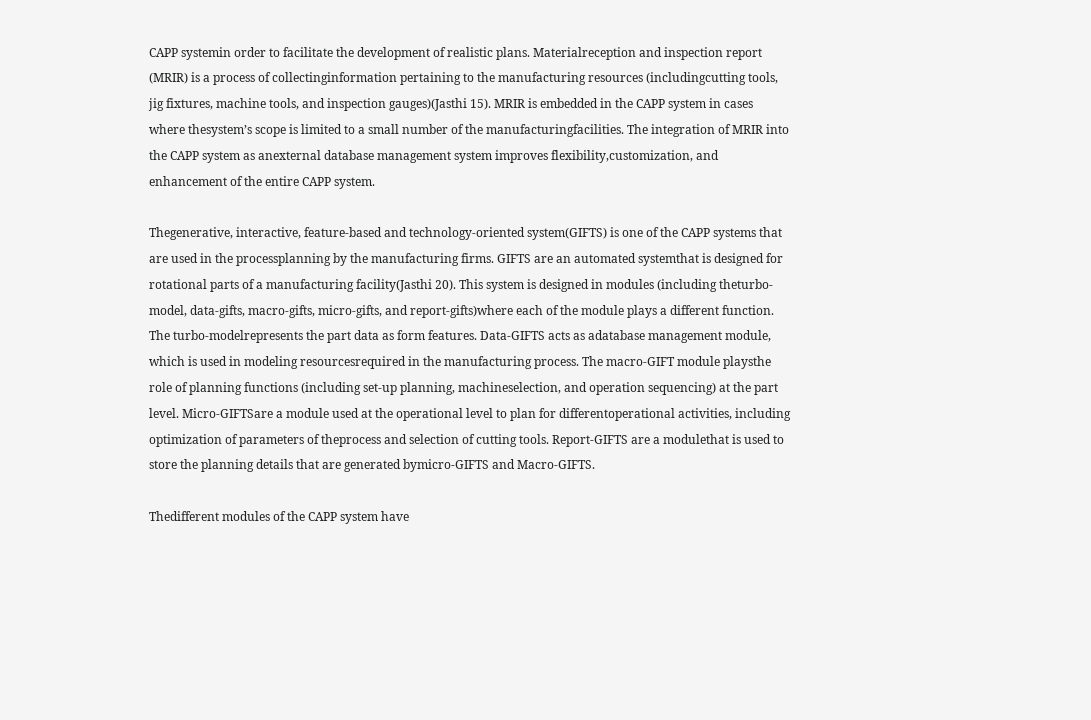CAPP systemin order to facilitate the development of realistic plans. Materialreception and inspection report (MRIR) is a process of collectinginformation pertaining to the manufacturing resources (includingcutting tools, jig fixtures, machine tools, and inspection gauges)(Jasthi 15). MRIR is embedded in the CAPP system in cases where thesystem’s scope is limited to a small number of the manufacturingfacilities. The integration of MRIR into the CAPP system as anexternal database management system improves flexibility,customization, and enhancement of the entire CAPP system.

Thegenerative, interactive, feature-based and technology-oriented system(GIFTS) is one of the CAPP systems that are used in the processplanning by the manufacturing firms. GIFTS are an automated systemthat is designed for rotational parts of a manufacturing facility(Jasthi 20). This system is designed in modules (including theturbo-model, data-gifts, macro-gifts, micro-gifts, and report-gifts)where each of the module plays a different function. The turbo-modelrepresents the part data as form features. Data-GIFTS acts as adatabase management module, which is used in modeling resourcesrequired in the manufacturing process. The macro-GIFT module playsthe role of planning functions (including set-up planning, machineselection, and operation sequencing) at the part level. Micro-GIFTSare a module used at the operational level to plan for differentoperational activities, including optimization of parameters of theprocess and selection of cutting tools. Report-GIFTS are a modulethat is used to store the planning details that are generated bymicro-GIFTS and Macro-GIFTS.

Thedifferent modules of the CAPP system have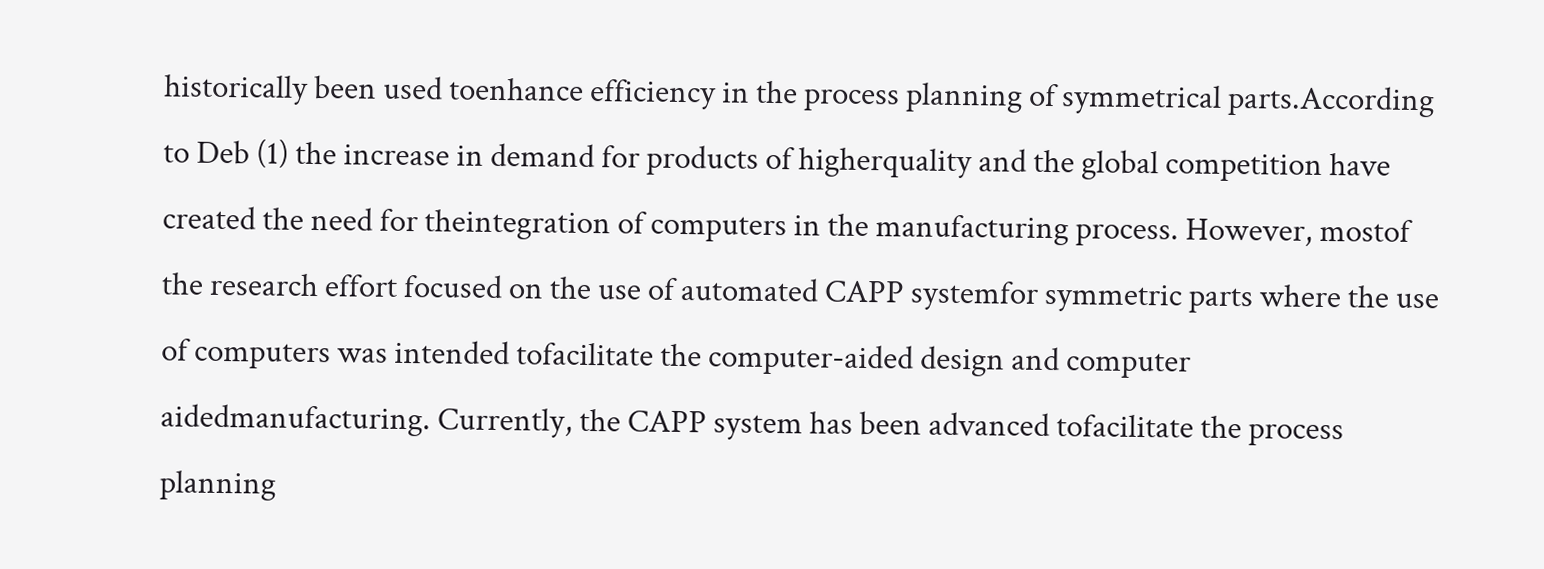historically been used toenhance efficiency in the process planning of symmetrical parts.According to Deb (1) the increase in demand for products of higherquality and the global competition have created the need for theintegration of computers in the manufacturing process. However, mostof the research effort focused on the use of automated CAPP systemfor symmetric parts where the use of computers was intended tofacilitate the computer-aided design and computer aidedmanufacturing. Currently, the CAPP system has been advanced tofacilitate the process planning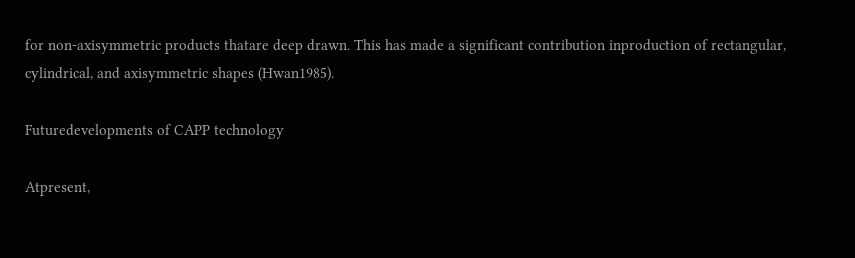for non-axisymmetric products thatare deep drawn. This has made a significant contribution inproduction of rectangular, cylindrical, and axisymmetric shapes (Hwan1985).

Futuredevelopments of CAPP technology

Atpresent,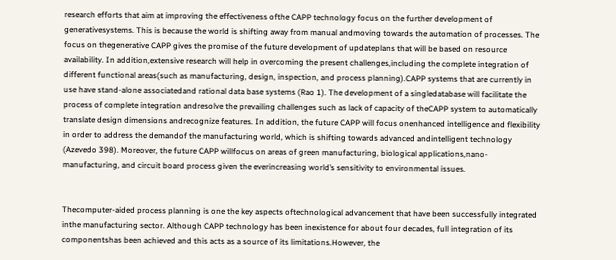research efforts that aim at improving the effectiveness ofthe CAPP technology focus on the further development of generativesystems. This is because the world is shifting away from manual andmoving towards the automation of processes. The focus on thegenerative CAPP gives the promise of the future development of updateplans that will be based on resource availability. In addition,extensive research will help in overcoming the present challenges,including the complete integration of different functional areas(such as manufacturing, design, inspection, and process planning).CAPP systems that are currently in use have stand-alone associatedand rational data base systems (Rao 1). The development of a singledatabase will facilitate the process of complete integration andresolve the prevailing challenges such as lack of capacity of theCAPP system to automatically translate design dimensions andrecognize features. In addition, the future CAPP will focus onenhanced intelligence and flexibility in order to address the demandof the manufacturing world, which is shifting towards advanced andintelligent technology (Azevedo 398). Moreover, the future CAPP willfocus on areas of green manufacturing, biological applications,nano-manufacturing, and circuit board process given the everincreasing world’s sensitivity to environmental issues.


Thecomputer-aided process planning is one the key aspects oftechnological advancement that have been successfully integrated inthe manufacturing sector. Although CAPP technology has been inexistence for about four decades, full integration of its componentshas been achieved and this acts as a source of its limitations.However, the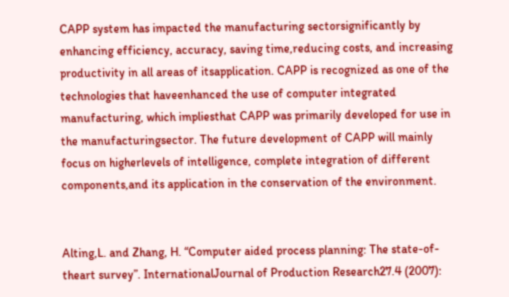CAPP system has impacted the manufacturing sectorsignificantly by enhancing efficiency, accuracy, saving time,reducing costs, and increasing productivity in all areas of itsapplication. CAPP is recognized as one of the technologies that haveenhanced the use of computer integrated manufacturing, which impliesthat CAPP was primarily developed for use in the manufacturingsector. The future development of CAPP will mainly focus on higherlevels of intelligence, complete integration of different components,and its application in the conservation of the environment.


Alting,L. and Zhang, H. “Computer aided process planning: The state-of-theart survey”. InternationalJournal of Production Research27.4 (2007):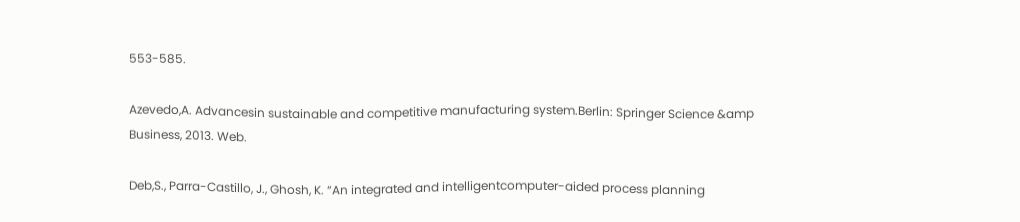553-585.

Azevedo,A. Advancesin sustainable and competitive manufacturing system.Berlin: Springer Science &amp Business, 2013. Web.

Deb,S., Parra-Castillo, J., Ghosh, K. “An integrated and intelligentcomputer-aided process planning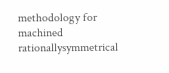methodology for machined rationallysymmetrical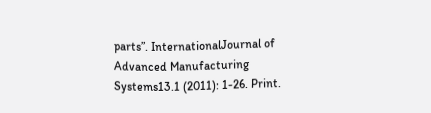parts”. InternationalJournal of Advanced Manufacturing Systems13.1 (2011): 1-26. Print.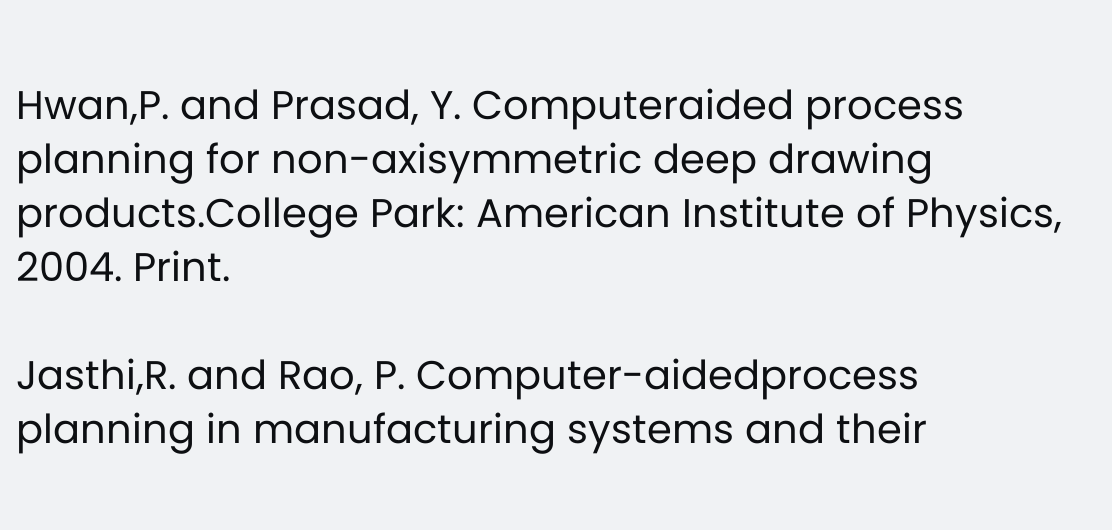Hwan,P. and Prasad, Y. Computeraided process planning for non-axisymmetric deep drawing products.College Park: American Institute of Physics, 2004. Print.

Jasthi,R. and Rao, P. Computer-aidedprocess planning in manufacturing systems and their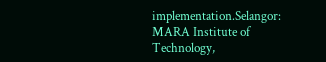implementation.Selangor: MARA Institute of Technology,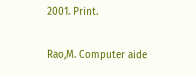2001. Print.

Rao,M. Computer aide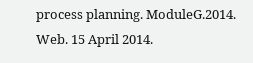process planning. ModuleG.2014. Web. 15 April 2014.